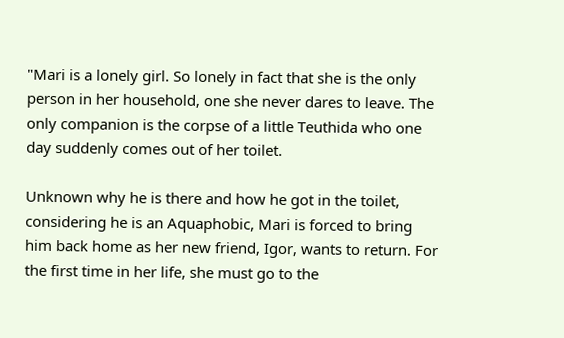"Mari is a lonely girl. So lonely in fact that she is the only person in her household, one she never dares to leave. The only companion is the corpse of a little Teuthida who one day suddenly comes out of her toilet.

Unknown why he is there and how he got in the toilet, considering he is an Aquaphobic, Mari is forced to bring him back home as her new friend, Igor, wants to return. For the first time in her life, she must go to the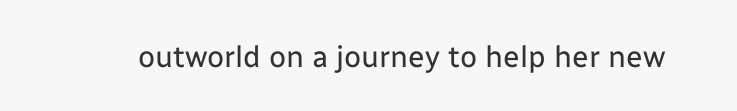outworld on a journey to help her new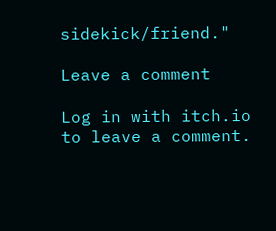sidekick/friend."

Leave a comment

Log in with itch.io to leave a comment.